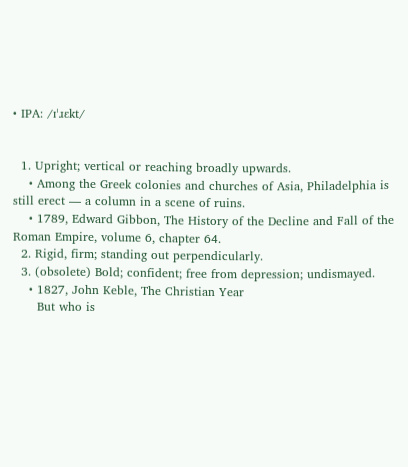• IPA: /ɪˈɹɛkt/


  1. Upright; vertical or reaching broadly upwards.
    • Among the Greek colonies and churches of Asia, Philadelphia is still erect — a column in a scene of ruins.
    • 1789, Edward Gibbon, The History of the Decline and Fall of the Roman Empire, volume 6, chapter 64.
  2. Rigid, firm; standing out perpendicularly.
  3. (obsolete) Bold; confident; free from depression; undismayed.
    • 1827, John Keble, The Christian Year
      But who is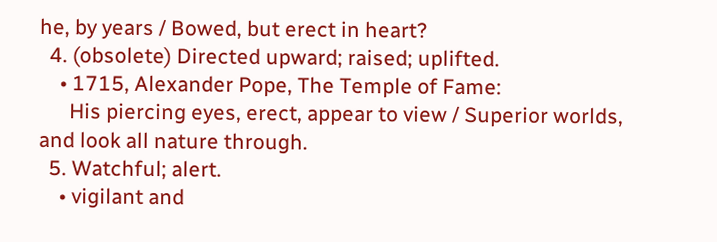he, by years / Bowed, but erect in heart?
  4. (obsolete) Directed upward; raised; uplifted.
    • 1715, Alexander Pope, The Temple of Fame:
      His piercing eyes, erect, appear to view / Superior worlds, and look all nature through.
  5. Watchful; alert.
    • vigilant and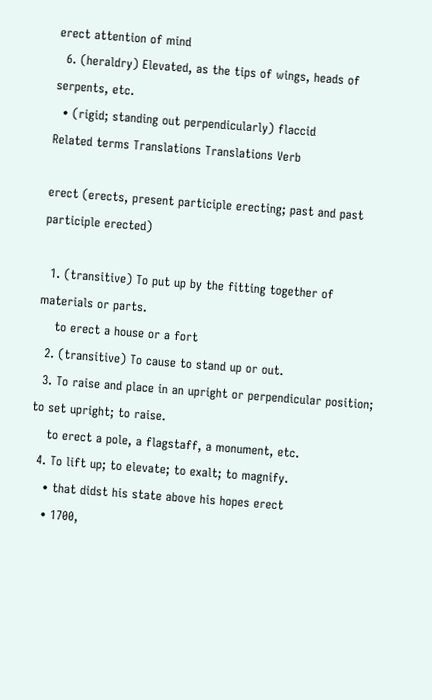erect attention of mind
  6. (heraldry) Elevated, as the tips of wings, heads of serpents, etc.
  • (rigid; standing out perpendicularly) flaccid
Related terms Translations Translations Verb

erect (erects, present participle erecting; past and past participle erected)

  1. (transitive) To put up by the fitting together of materials or parts.
    to erect a house or a fort
  2. (transitive) To cause to stand up or out.
  3. To raise and place in an upright or perpendicular position; to set upright; to raise.
    to erect a pole, a flagstaff, a monument, etc.
  4. To lift up; to elevate; to exalt; to magnify.
    • that didst his state above his hopes erect
    • 1700,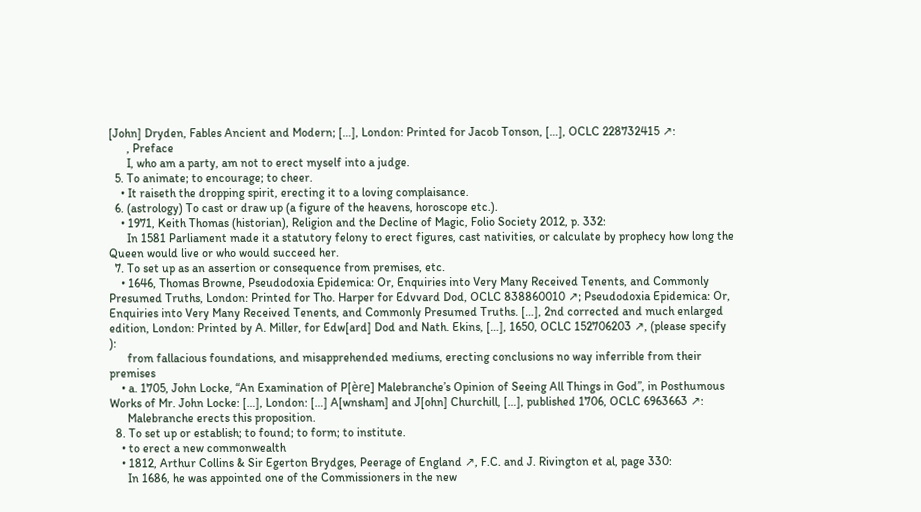[John] Dryden, Fables Ancient and Modern; […], London: Printed for Jacob Tonson, […], OCLC 228732415 ↗:
      , Preface
      I, who am a party, am not to erect myself into a judge.
  5. To animate; to encourage; to cheer.
    • It raiseth the dropping spirit, erecting it to a loving complaisance.
  6. (astrology) To cast or draw up (a figure of the heavens, horoscope etc.).
    • 1971, Keith Thomas (historian), Religion and the Decline of Magic, Folio Society 2012, p. 332:
      In 1581 Parliament made it a statutory felony to erect figures, cast nativities, or calculate by prophecy how long the Queen would live or who would succeed her.
  7. To set up as an assertion or consequence from premises, etc.
    • 1646, Thomas Browne, Pseudodoxia Epidemica: Or, Enquiries into Very Many Received Tenents, and Commonly Presumed Truths, London: Printed for Tho. Harper for Edvvard Dod, OCLC 838860010 ↗; Pseudodoxia Epidemica: Or, Enquiries into Very Many Received Tenents, and Commonly Presumed Truths. […], 2nd corrected and much enlarged edition, London: Printed by A. Miller, for Edw[ard] Dod and Nath. Ekins, […], 1650, OCLC 152706203 ↗, (please specify ):
      from fallacious foundations, and misapprehended mediums, erecting conclusions no way inferrible from their premises
    • a. 1705, John Locke, “An Examination of P[ère] Malebranche’s Opinion of Seeing All Things in God”, in Posthumous Works of Mr. John Locke: […], London: […] A[wnsham] and J[ohn] Churchill, […], published 1706, OCLC 6963663 ↗:
      Malebranche erects this proposition.
  8. To set up or establish; to found; to form; to institute.
    • to erect a new commonwealth
    • 1812, Arthur Collins & Sir Egerton Brydges, Peerage of England ↗, F.C. and J. Rivington et al, page 330:
      In 1686, he was appointed one of the Commissioners in the new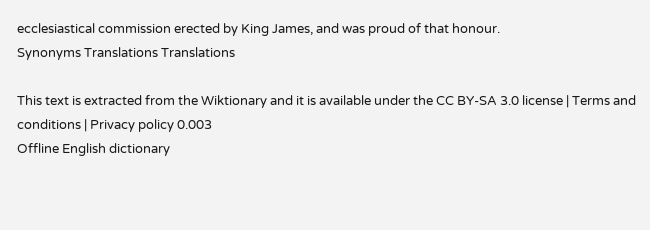ecclesiastical commission erected by King James, and was proud of that honour.
Synonyms Translations Translations

This text is extracted from the Wiktionary and it is available under the CC BY-SA 3.0 license | Terms and conditions | Privacy policy 0.003
Offline English dictionary